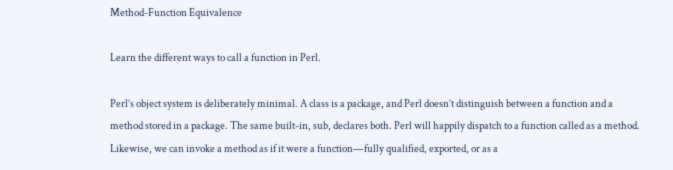Method-Function Equivalence

Learn the different ways to call a function in Perl.

Perl’s object system is deliberately minimal. A class is a package, and Perl doesn’t distinguish between a function and a method stored in a package. The same built-in, sub, declares both. Perl will happily dispatch to a function called as a method. Likewise, we can invoke a method as if it were a function—fully qualified, exported, or as a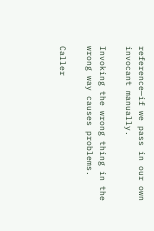reference—if we pass in our own invocant manually.

Invoking the wrong thing in the wrong way causes problems.

Caller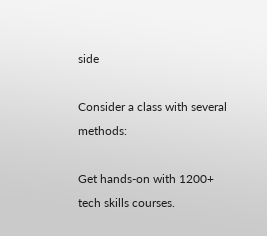side

Consider a class with several methods:

Get hands-on with 1200+ tech skills courses.